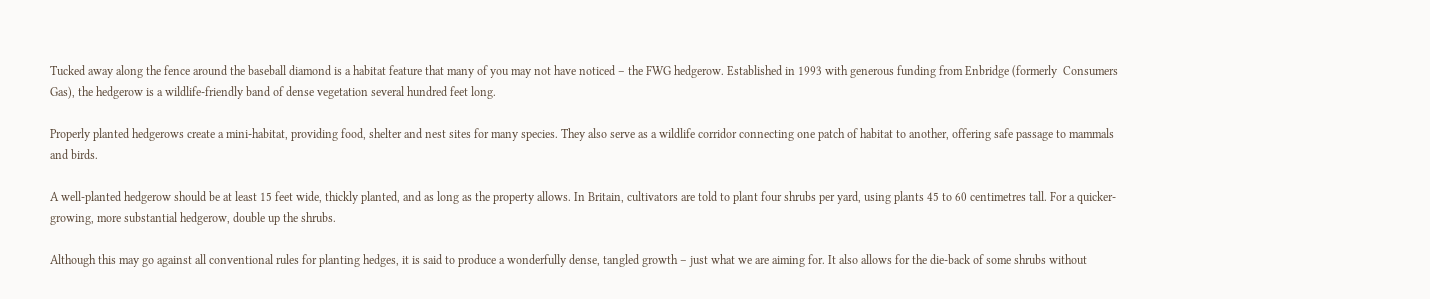Tucked away along the fence around the baseball diamond is a habitat feature that many of you may not have noticed – the FWG hedgerow. Established in 1993 with generous funding from Enbridge (formerly  Consumers Gas), the hedgerow is a wildlife-friendly band of dense vegetation several hundred feet long.

Properly planted hedgerows create a mini-habitat, providing food, shelter and nest sites for many species. They also serve as a wildlife corridor connecting one patch of habitat to another, offering safe passage to mammals and birds.

A well-planted hedgerow should be at least 15 feet wide, thickly planted, and as long as the property allows. In Britain, cultivators are told to plant four shrubs per yard, using plants 45 to 60 centimetres tall. For a quicker-growing, more substantial hedgerow, double up the shrubs.

Although this may go against all conventional rules for planting hedges, it is said to produce a wonderfully dense, tangled growth – just what we are aiming for. It also allows for the die-back of some shrubs without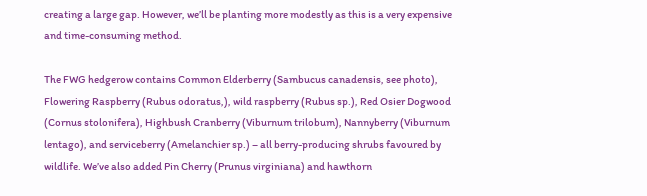creating a large gap. However, we’ll be planting more modestly as this is a very expensive and time-consuming method.

The FWG hedgerow contains Common Elderberry (Sambucus canadensis, see photo), Flowering Raspberry (Rubus odoratus,), wild raspberry (Rubus sp.), Red Osier Dogwood (Cornus stolonifera), Highbush Cranberry (Viburnum trilobum), Nannyberry (Viburnum lentago), and serviceberry (Amelanchier sp.) – all berry-producing shrubs favoured by wildlife. We’ve also added Pin Cherry (Prunus virginiana) and hawthorn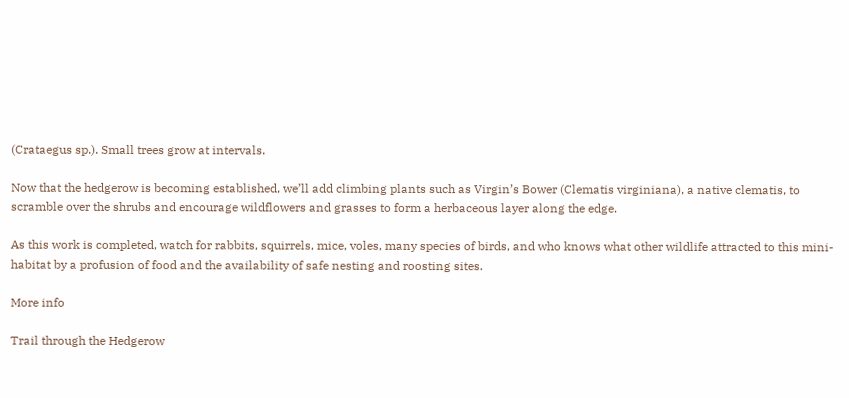(Crataegus sp.). Small trees grow at intervals.

Now that the hedgerow is becoming established, we’ll add climbing plants such as Virgin’s Bower (Clematis virginiana), a native clematis, to scramble over the shrubs and encourage wildflowers and grasses to form a herbaceous layer along the edge.

As this work is completed, watch for rabbits, squirrels, mice, voles, many species of birds, and who knows what other wildlife attracted to this mini-habitat by a profusion of food and the availability of safe nesting and roosting sites.

More info

Trail through the Hedgerow